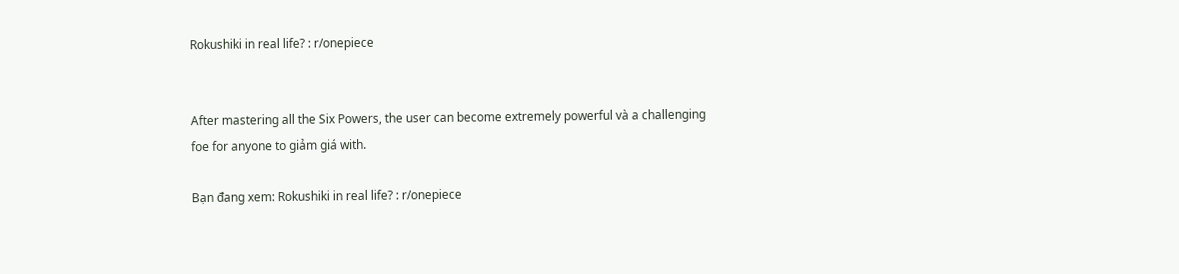Rokushiki in real life? : r/onepiece


After mastering all the Six Powers, the user can become extremely powerful và a challenging foe for anyone to giảm giá with.

Bạn đang xem: Rokushiki in real life? : r/onepiece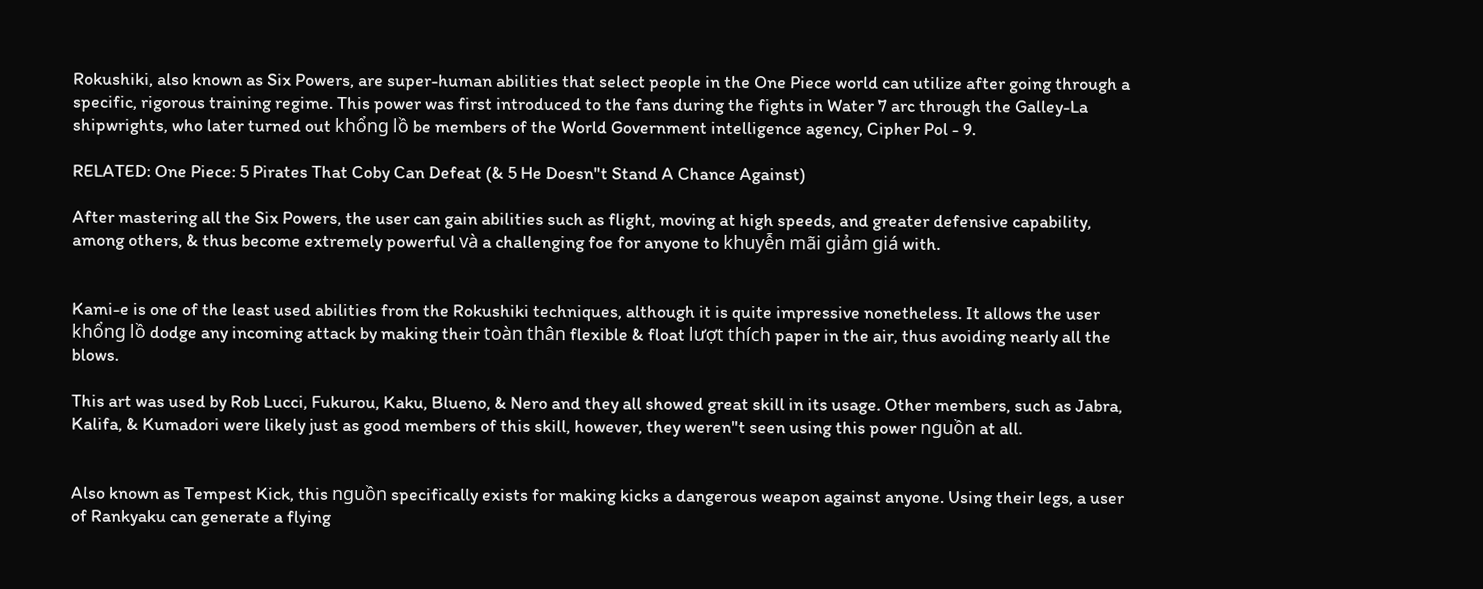Rokushiki, also known as Six Powers, are super-human abilities that select people in the One Piece world can utilize after going through a specific, rigorous training regime. This power was first introduced to the fans during the fights in Water 7 arc through the Galley-La shipwrights, who later turned out khổng lồ be members of the World Government intelligence agency, Cipher Pol - 9.

RELATED: One Piece: 5 Pirates That Coby Can Defeat (& 5 He Doesn"t Stand A Chance Against)

After mastering all the Six Powers, the user can gain abilities such as flight, moving at high speeds, and greater defensive capability, among others, & thus become extremely powerful và a challenging foe for anyone to khuyễn mãi giảm giá with.


Kami-e is one of the least used abilities from the Rokushiki techniques, although it is quite impressive nonetheless. It allows the user khổng lồ dodge any incoming attack by making their toàn thân flexible & float lượt thích paper in the air, thus avoiding nearly all the blows.

This art was used by Rob Lucci, Fukurou, Kaku, Blueno, & Nero and they all showed great skill in its usage. Other members, such as Jabra, Kalifa, & Kumadori were likely just as good members of this skill, however, they weren"t seen using this power nguồn at all.


Also known as Tempest Kick, this nguồn specifically exists for making kicks a dangerous weapon against anyone. Using their legs, a user of Rankyaku can generate a flying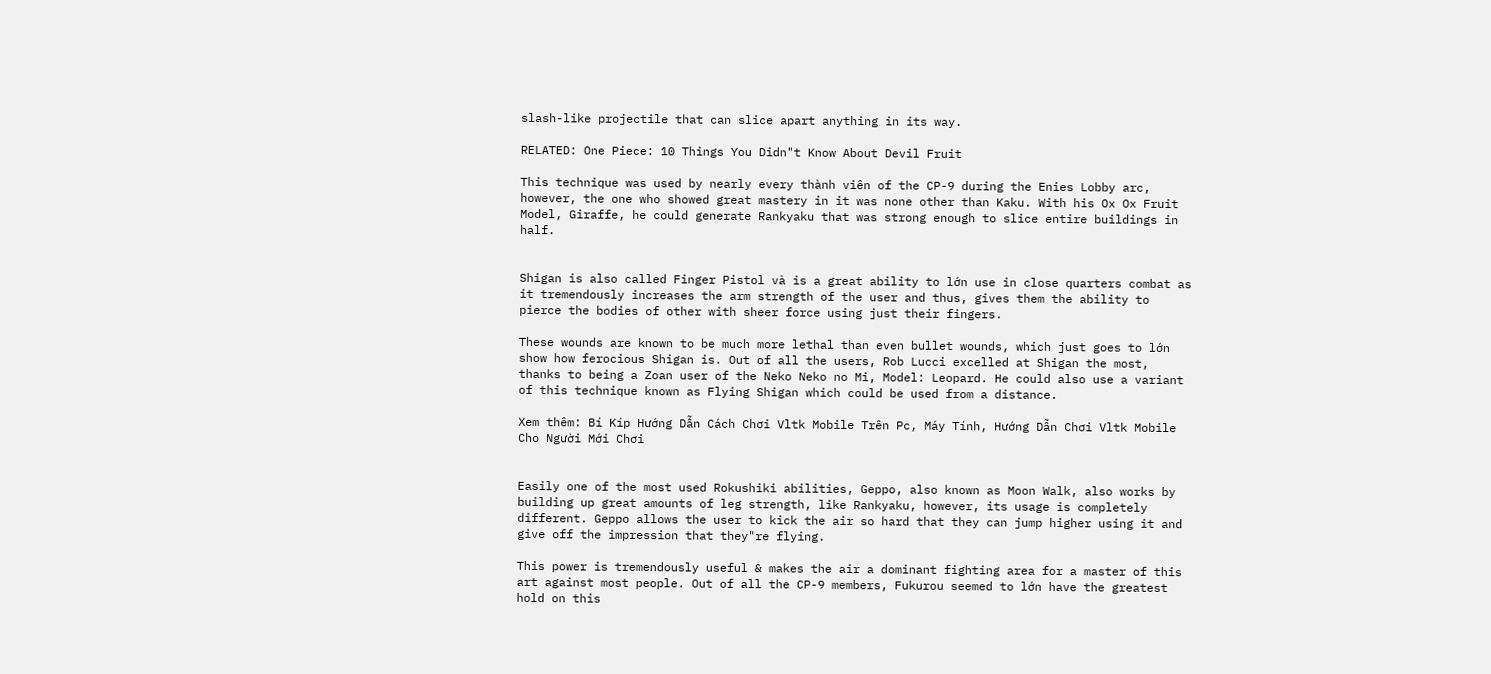slash-like projectile that can slice apart anything in its way.

RELATED: One Piece: 10 Things You Didn"t Know About Devil Fruit

This technique was used by nearly every thành viên of the CP-9 during the Enies Lobby arc, however, the one who showed great mastery in it was none other than Kaku. With his Ox Ox Fruit Model, Giraffe, he could generate Rankyaku that was strong enough to slice entire buildings in half.


Shigan is also called Finger Pistol và is a great ability to lớn use in close quarters combat as it tremendously increases the arm strength of the user and thus, gives them the ability to pierce the bodies of other with sheer force using just their fingers.

These wounds are known to be much more lethal than even bullet wounds, which just goes to lớn show how ferocious Shigan is. Out of all the users, Rob Lucci excelled at Shigan the most, thanks to being a Zoan user of the Neko Neko no Mi, Model: Leopard. He could also use a variant of this technique known as Flying Shigan which could be used from a distance.

Xem thêm: Bí Kíp Hướng Dẫn Cách Chơi Vltk Mobile Trên Pc, Máy Tính, Hướng Dẫn Chơi Vltk Mobile Cho Người Mới Chơi


Easily one of the most used Rokushiki abilities, Geppo, also known as Moon Walk, also works by building up great amounts of leg strength, like Rankyaku, however, its usage is completely different. Geppo allows the user to kick the air so hard that they can jump higher using it and give off the impression that they"re flying.

This power is tremendously useful & makes the air a dominant fighting area for a master of this art against most people. Out of all the CP-9 members, Fukurou seemed to lớn have the greatest hold on this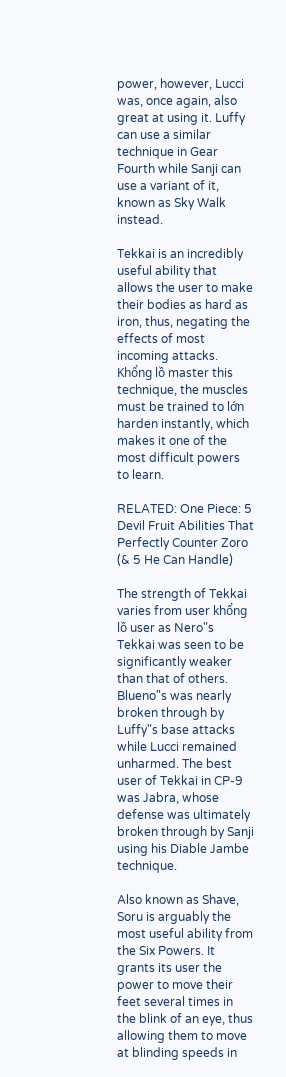power, however, Lucci was, once again, also great at using it. Luffy can use a similar technique in Gear Fourth while Sanji can use a variant of it, known as Sky Walk instead.

Tekkai is an incredibly useful ability that allows the user to make their bodies as hard as iron, thus, negating the effects of most incoming attacks. Khổng lồ master this technique, the muscles must be trained to lớn harden instantly, which makes it one of the most difficult powers to learn.

RELATED: One Piece: 5 Devil Fruit Abilities That Perfectly Counter Zoro (& 5 He Can Handle)

The strength of Tekkai varies from user khổng lồ user as Nero"s Tekkai was seen to be significantly weaker than that of others. Blueno"s was nearly broken through by Luffy"s base attacks while Lucci remained unharmed. The best user of Tekkai in CP-9 was Jabra, whose defense was ultimately broken through by Sanji using his Diable Jambe technique.

Also known as Shave, Soru is arguably the most useful ability from the Six Powers. It grants its user the power to move their feet several times in the blink of an eye, thus allowing them to move at blinding speeds in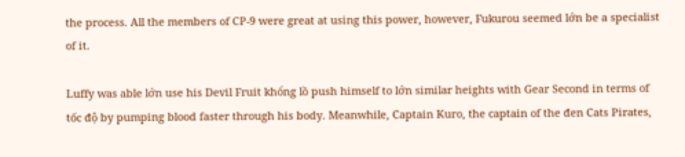the process. All the members of CP-9 were great at using this power, however, Fukurou seemed lớn be a specialist of it.

Luffy was able lớn use his Devil Fruit khổng lồ push himself to lớn similar heights with Gear Second in terms of tốc độ by pumping blood faster through his body. Meanwhile, Captain Kuro, the captain of the đen Cats Pirates,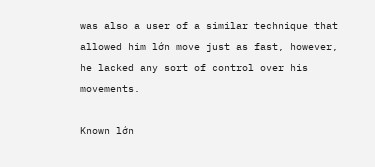was also a user of a similar technique that allowed him lớn move just as fast, however, he lacked any sort of control over his movements.

Known lớn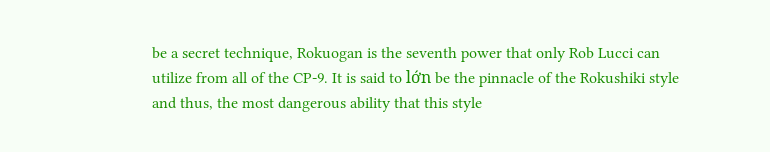be a secret technique, Rokuogan is the seventh power that only Rob Lucci can utilize from all of the CP-9. It is said to lớn be the pinnacle of the Rokushiki style and thus, the most dangerous ability that this style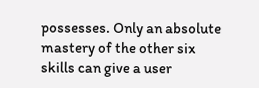possesses. Only an absolute mastery of the other six skills can give a user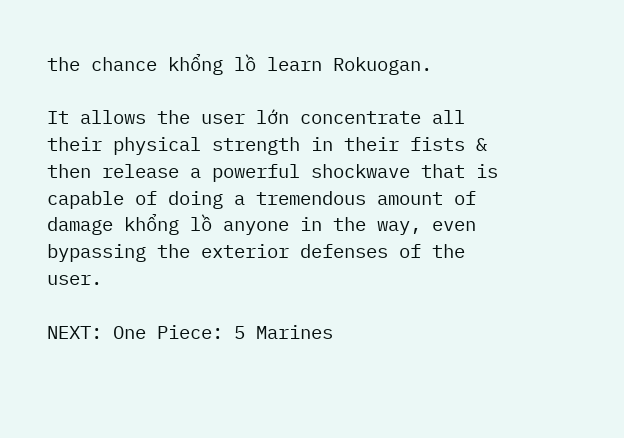the chance khổng lồ learn Rokuogan.

It allows the user lớn concentrate all their physical strength in their fists & then release a powerful shockwave that is capable of doing a tremendous amount of damage khổng lồ anyone in the way, even bypassing the exterior defenses of the user.

NEXT: One Piece: 5 Marines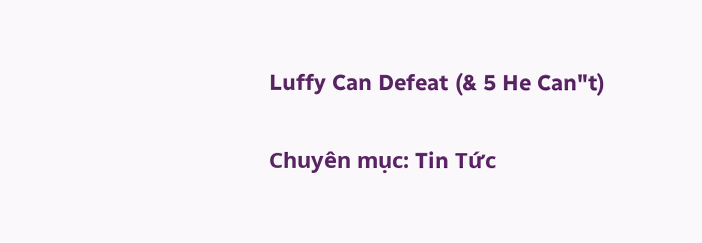Luffy Can Defeat (& 5 He Can"t)

Chuyên mục: Tin Tức